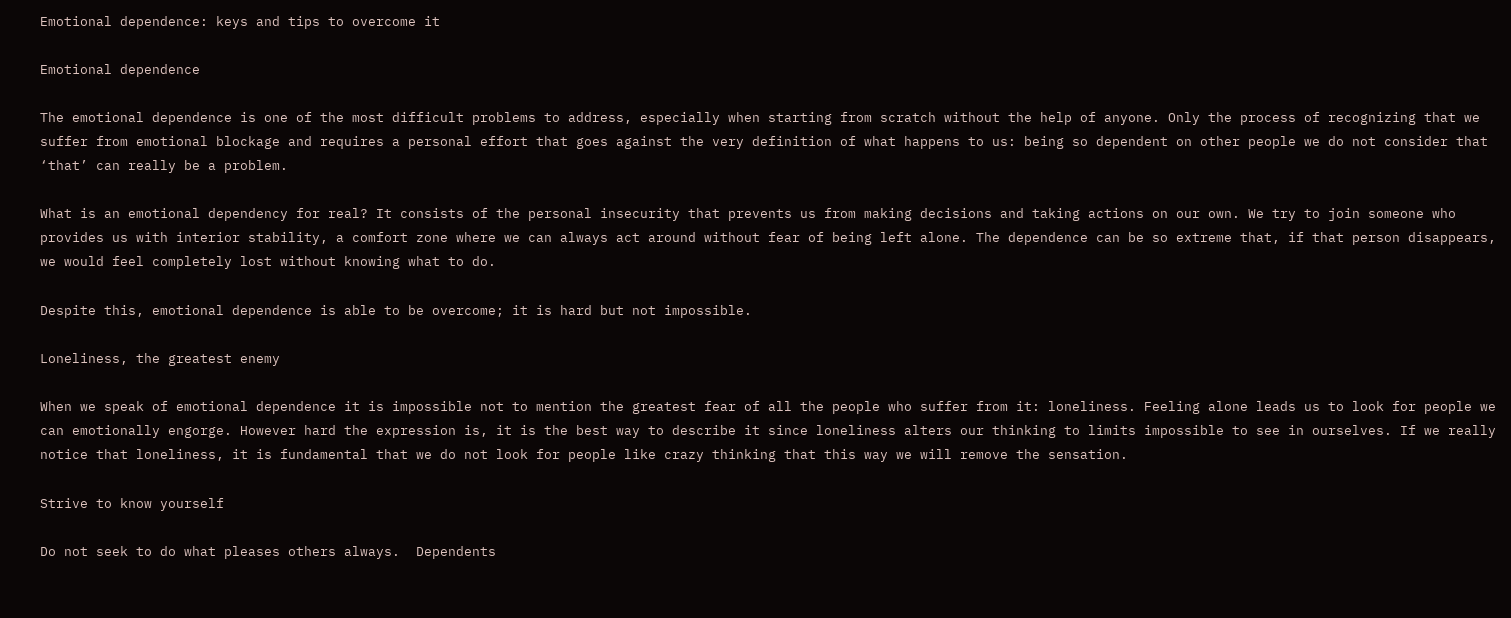Emotional dependence: keys and tips to overcome it

Emotional dependence

The emotional dependence is one of the most difficult problems to address, especially when starting from scratch without the help of anyone. Only the process of recognizing that we suffer from emotional blockage and requires a personal effort that goes against the very definition of what happens to us: being so dependent on other people we do not consider that ‘that’ can really be a problem.

What is an emotional dependency for real? It consists of the personal insecurity that prevents us from making decisions and taking actions on our own. We try to join someone who provides us with interior stability, a comfort zone where we can always act around without fear of being left alone. The dependence can be so extreme that, if that person disappears, we would feel completely lost without knowing what to do.

Despite this, emotional dependence is able to be overcome; it is hard but not impossible.

Loneliness, the greatest enemy

When we speak of emotional dependence it is impossible not to mention the greatest fear of all the people who suffer from it: loneliness. Feeling alone leads us to look for people we can emotionally engorge. However hard the expression is, it is the best way to describe it since loneliness alters our thinking to limits impossible to see in ourselves. If we really notice that loneliness, it is fundamental that we do not look for people like crazy thinking that this way we will remove the sensation.

Strive to know yourself

Do not seek to do what pleases others always.  Dependents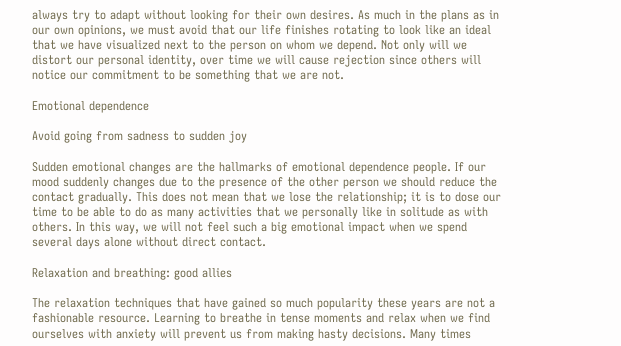always try to adapt without looking for their own desires. As much in the plans as in our own opinions, we must avoid that our life finishes rotating to look like an ideal that we have visualized next to the person on whom we depend. Not only will we distort our personal identity, over time we will cause rejection since others will notice our commitment to be something that we are not.

Emotional dependence

Avoid going from sadness to sudden joy

Sudden emotional changes are the hallmarks of emotional dependence people. If our mood suddenly changes due to the presence of the other person we should reduce the contact gradually. This does not mean that we lose the relationship; it is to dose our time to be able to do as many activities that we personally like in solitude as with others. In this way, we will not feel such a big emotional impact when we spend several days alone without direct contact.

Relaxation and breathing: good allies

The relaxation techniques that have gained so much popularity these years are not a fashionable resource. Learning to breathe in tense moments and relax when we find ourselves with anxiety will prevent us from making hasty decisions. Many times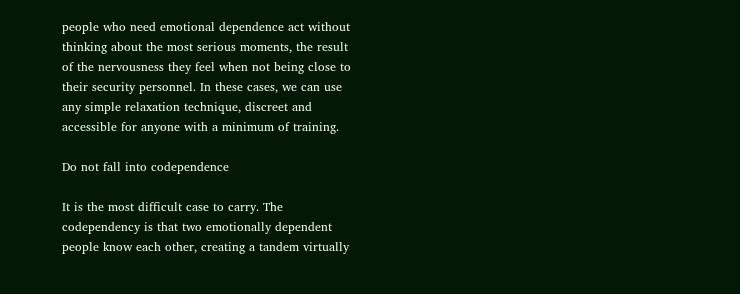people who need emotional dependence act without thinking about the most serious moments, the result of the nervousness they feel when not being close to their security personnel. In these cases, we can use any simple relaxation technique, discreet and accessible for anyone with a minimum of training.

Do not fall into codependence

It is the most difficult case to carry. The codependency is that two emotionally dependent people know each other, creating a tandem virtually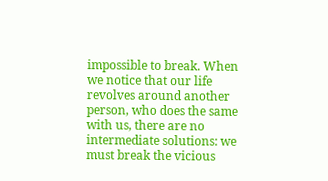impossible to break. When we notice that our life revolves around another person, who does the same with us, there are no intermediate solutions: we must break the vicious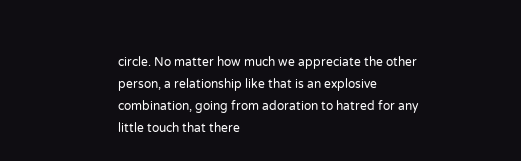circle. No matter how much we appreciate the other person, a relationship like that is an explosive combination, going from adoration to hatred for any little touch that there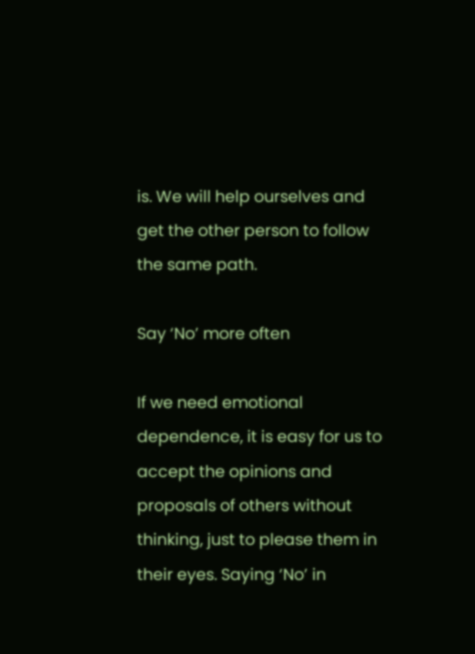is. We will help ourselves and get the other person to follow the same path.

Say ‘No’ more often

If we need emotional dependence, it is easy for us to accept the opinions and proposals of others without thinking, just to please them in their eyes. Saying ‘No’ in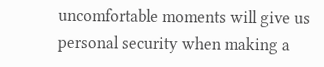uncomfortable moments will give us personal security when making a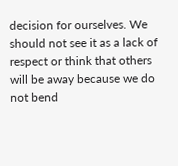decision for ourselves. We should not see it as a lack of respect or think that others will be away because we do not bend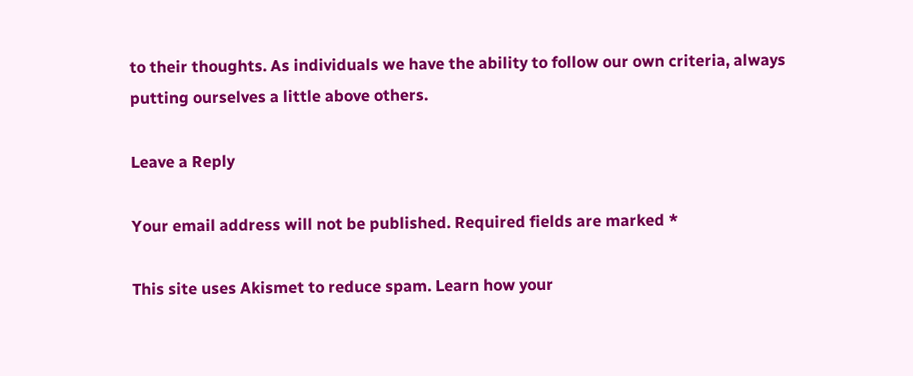to their thoughts. As individuals we have the ability to follow our own criteria, always putting ourselves a little above others.

Leave a Reply

Your email address will not be published. Required fields are marked *

This site uses Akismet to reduce spam. Learn how your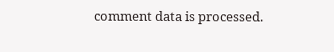comment data is processed.